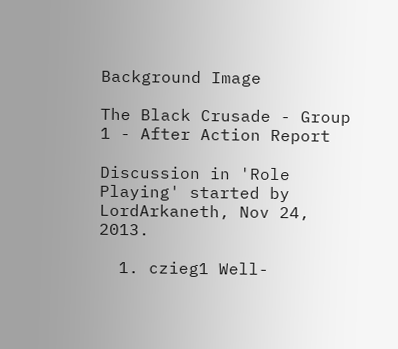Background Image

The Black Crusade - Group 1 - After Action Report

Discussion in 'Role Playing' started by LordArkaneth, Nov 24, 2013.

  1. czieg1 Well-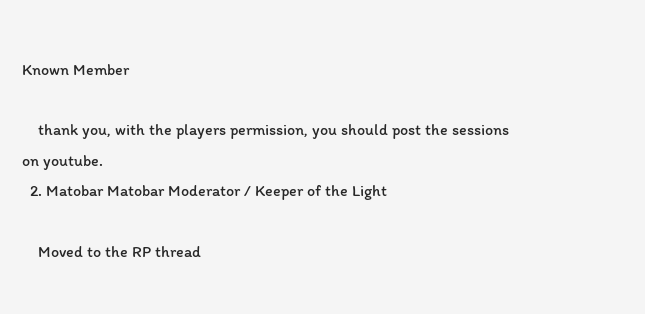Known Member

    thank you, with the players permission, you should post the sessions on youtube.
  2. Matobar Matobar Moderator / Keeper of the Light

    Moved to the RP thread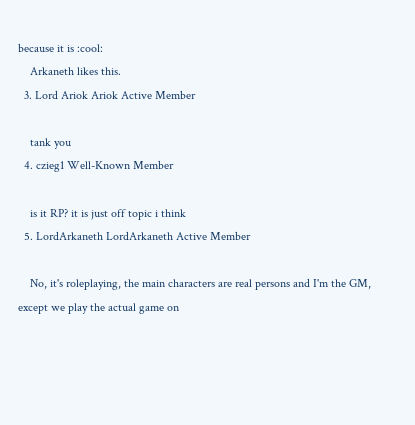because it is :cool:
    Arkaneth likes this.
  3. Lord Ariok Ariok Active Member

    tank you
  4. czieg1 Well-Known Member

    is it RP? it is just off topic i think
  5. LordArkaneth LordArkaneth Active Member

    No, it's roleplaying, the main characters are real persons and I'm the GM, except we play the actual game on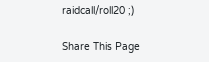raidcall/roll20 ;)

Share This Page